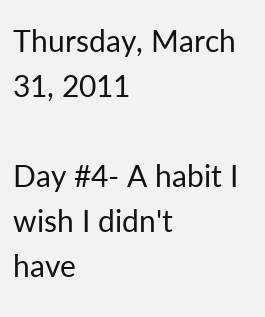Thursday, March 31, 2011

Day #4- A habit I wish I didn't have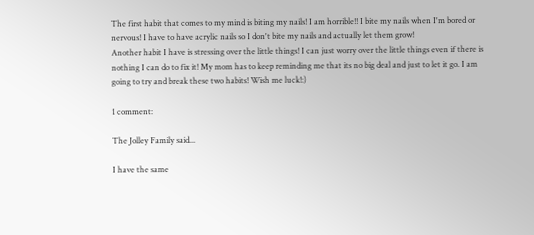The first habit that comes to my mind is biting my nails! I am horrible!! I bite my nails when I'm bored or nervous! I have to have acrylic nails so I don't bite my nails and actually let them grow!
Another habit I have is stressing over the little things! I can just worry over the little things even if there is nothing I can do to fix it! My mom has to keep reminding me that its no big deal and just to let it go. I am going to try and break these two habits! Wish me luck!:)

1 comment:

The Jolley Family said...

I have the same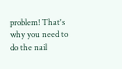problem! That's why you need to do the nail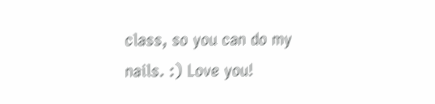class, so you can do my nails. :) Love you!